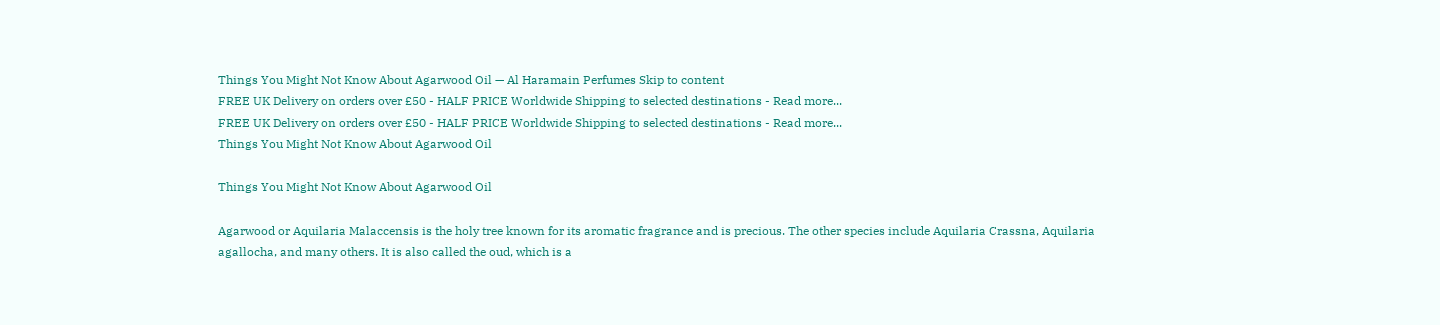Things You Might Not Know About Agarwood Oil — Al Haramain Perfumes Skip to content
FREE UK Delivery on orders over £50 - HALF PRICE Worldwide Shipping to selected destinations - Read more...
FREE UK Delivery on orders over £50 - HALF PRICE Worldwide Shipping to selected destinations - Read more...
Things You Might Not Know About Agarwood Oil

Things You Might Not Know About Agarwood Oil

Agarwood or Aquilaria Malaccensis is the holy tree known for its aromatic fragrance and is precious. The other species include Aquilaria Crassna, Aquilaria agallocha, and many others. It is also called the oud, which is a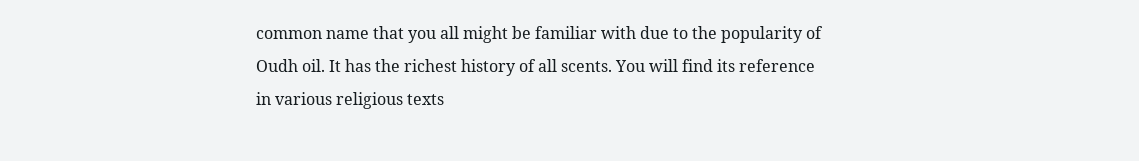common name that you all might be familiar with due to the popularity of Oudh oil. It has the richest history of all scents. You will find its reference in various religious texts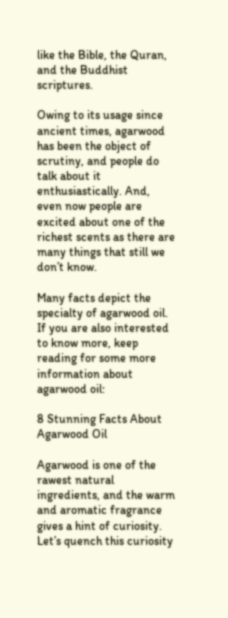like the Bible, the Quran, and the Buddhist scriptures.

Owing to its usage since ancient times, agarwood has been the object of scrutiny, and people do talk about it enthusiastically. And, even now people are excited about one of the richest scents as there are many things that still we don’t know.

Many facts depict the specialty of agarwood oil. If you are also interested to know more, keep reading for some more information about agarwood oil:

8 Stunning Facts About Agarwood Oil

Agarwood is one of the rawest natural ingredients, and the warm and aromatic fragrance gives a hint of curiosity. Let’s quench this curiosity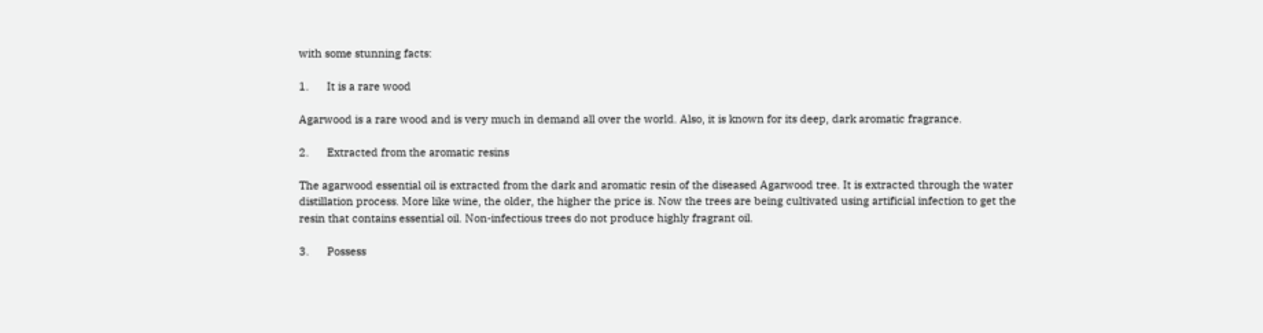with some stunning facts:

1.      It is a rare wood

Agarwood is a rare wood and is very much in demand all over the world. Also, it is known for its deep, dark aromatic fragrance.

2.      Extracted from the aromatic resins

The agarwood essential oil is extracted from the dark and aromatic resin of the diseased Agarwood tree. It is extracted through the water distillation process. More like wine, the older, the higher the price is. Now the trees are being cultivated using artificial infection to get the resin that contains essential oil. Non-infectious trees do not produce highly fragrant oil.

3.      Possess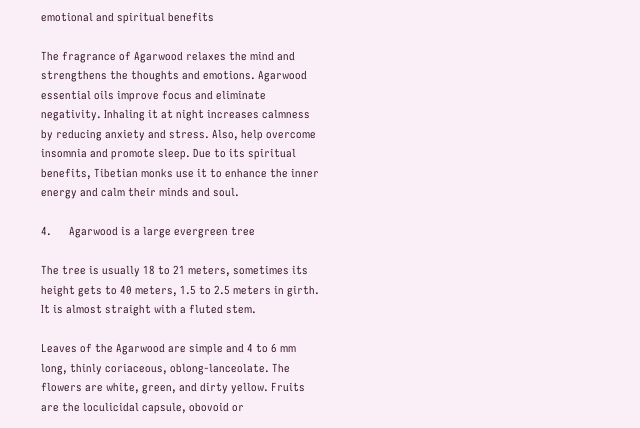emotional and spiritual benefits

The fragrance of Agarwood relaxes the mind and strengthens the thoughts and emotions. Agarwood essential oils improve focus and eliminate negativity. Inhaling it at night increases calmness by reducing anxiety and stress. Also, help overcome insomnia and promote sleep. Due to its spiritual benefits, Tibetian monks use it to enhance the inner energy and calm their minds and soul.

4.      Agarwood is a large evergreen tree

The tree is usually 18 to 21 meters, sometimes its height gets to 40 meters, 1.5 to 2.5 meters in girth. It is almost straight with a fluted stem.

Leaves of the Agarwood are simple and 4 to 6 mm long, thinly coriaceous, oblong-lanceolate. The flowers are white, green, and dirty yellow. Fruits are the loculicidal capsule, obovoid or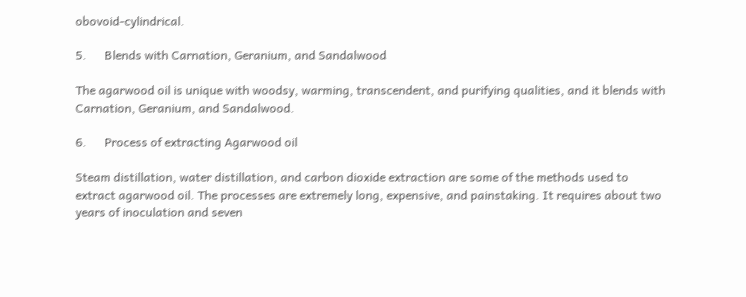obovoid-cylindrical.

5.      Blends with Carnation, Geranium, and Sandalwood

The agarwood oil is unique with woodsy, warming, transcendent, and purifying qualities, and it blends with Carnation, Geranium, and Sandalwood.

6.      Process of extracting Agarwood oil

Steam distillation, water distillation, and carbon dioxide extraction are some of the methods used to extract agarwood oil. The processes are extremely long, expensive, and painstaking. It requires about two years of inoculation and seven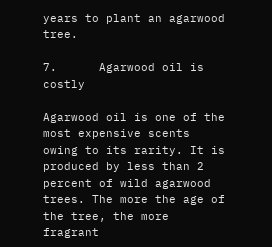years to plant an agarwood tree.

7.      Agarwood oil is costly

Agarwood oil is one of the most expensive scents owing to its rarity. It is produced by less than 2 percent of wild agarwood trees. The more the age of the tree, the more fragrant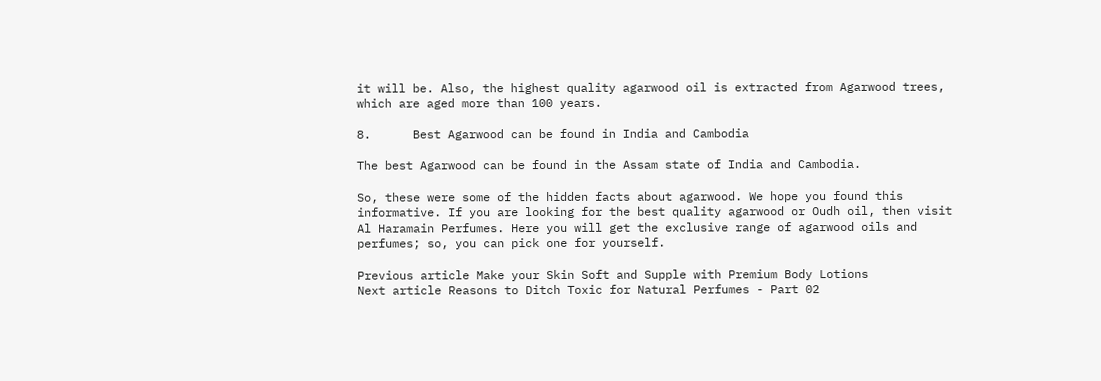it will be. Also, the highest quality agarwood oil is extracted from Agarwood trees, which are aged more than 100 years.

8.      Best Agarwood can be found in India and Cambodia

The best Agarwood can be found in the Assam state of India and Cambodia.

So, these were some of the hidden facts about agarwood. We hope you found this informative. If you are looking for the best quality agarwood or Oudh oil, then visit Al Haramain Perfumes. Here you will get the exclusive range of agarwood oils and perfumes; so, you can pick one for yourself.

Previous article Make your Skin Soft and Supple with Premium Body Lotions
Next article Reasons to Ditch Toxic for Natural Perfumes - Part 02